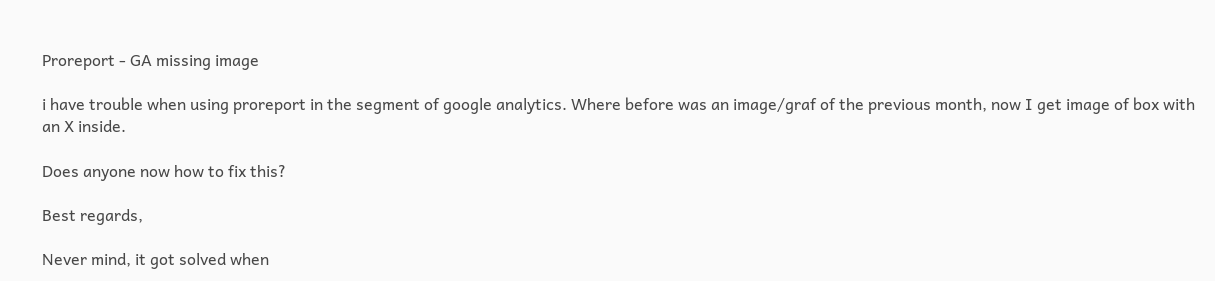Proreport - GA missing image

i have trouble when using proreport in the segment of google analytics. Where before was an image/graf of the previous month, now I get image of box with an X inside.

Does anyone now how to fix this?

Best regards,

Never mind, it got solved when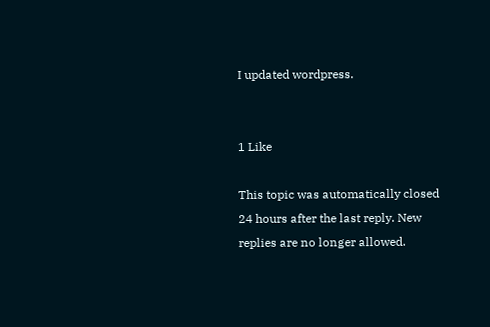I updated wordpress.


1 Like

This topic was automatically closed 24 hours after the last reply. New replies are no longer allowed.